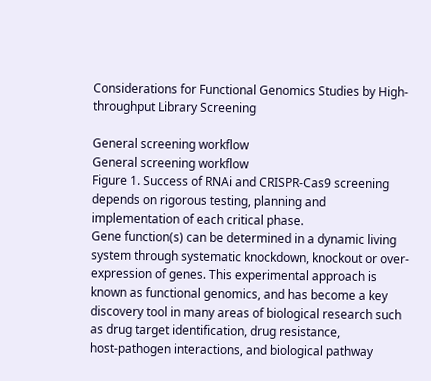Considerations for Functional Genomics Studies by High-throughput Library Screening

General screening workflow
General screening workflow
Figure 1. Success of RNAi and CRISPR-Cas9 screening depends on rigorous testing, planning and implementation of each critical phase.
Gene function(s) can be determined in a dynamic living system through systematic knockdown, knockout or over-expression of genes. This experimental approach is known as functional genomics, and has become a key discovery tool in many areas of biological research such as drug target identification, drug resistance, host‑pathogen interactions, and biological pathway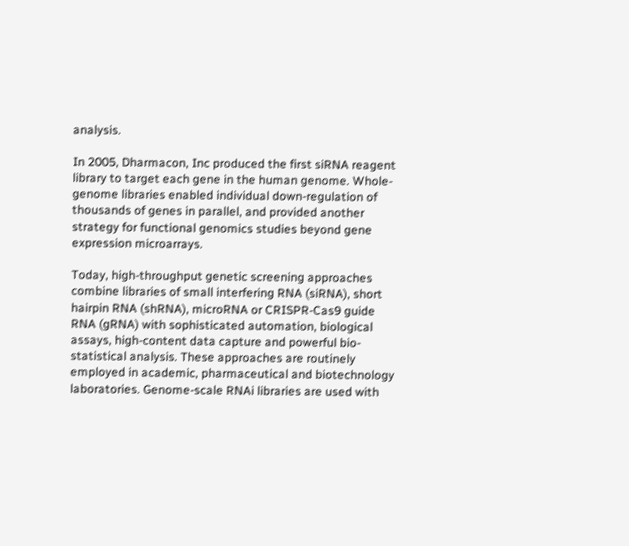analysis.

In 2005, Dharmacon, Inc produced the first siRNA reagent library to target each gene in the human genome. Whole-genome libraries enabled individual down-regulation of thousands of genes in parallel, and provided another strategy for functional genomics studies beyond gene expression microarrays.

Today, high-throughput genetic screening approaches combine libraries of small interfering RNA (siRNA), short hairpin RNA (shRNA), microRNA or CRISPR-Cas9 guide RNA (gRNA) with sophisticated automation, biological assays, high-content data capture and powerful bio-statistical analysis. These approaches are routinely employed in academic, pharmaceutical and biotechnology laboratories. Genome-scale RNAi libraries are used with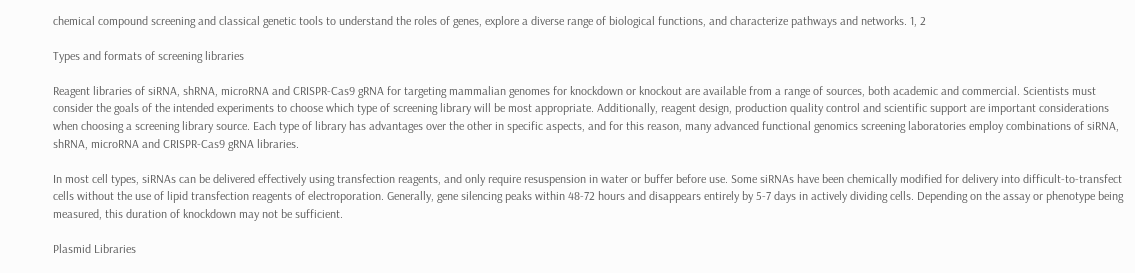chemical compound screening and classical genetic tools to understand the roles of genes, explore a diverse range of biological functions, and characterize pathways and networks. 1, 2

Types and formats of screening libraries

Reagent libraries of siRNA, shRNA, microRNA and CRISPR-Cas9 gRNA for targeting mammalian genomes for knockdown or knockout are available from a range of sources, both academic and commercial. Scientists must consider the goals of the intended experiments to choose which type of screening library will be most appropriate. Additionally, reagent design, production quality control and scientific support are important considerations when choosing a screening library source. Each type of library has advantages over the other in specific aspects, and for this reason, many advanced functional genomics screening laboratories employ combinations of siRNA, shRNA, microRNA and CRISPR-Cas9 gRNA libraries.

In most cell types, siRNAs can be delivered effectively using transfection reagents, and only require resuspension in water or buffer before use. Some siRNAs have been chemically modified for delivery into difficult-to-transfect cells without the use of lipid transfection reagents of electroporation. Generally, gene silencing peaks within 48-72 hours and disappears entirely by 5-7 days in actively dividing cells. Depending on the assay or phenotype being measured, this duration of knockdown may not be sufficient.

Plasmid Libraries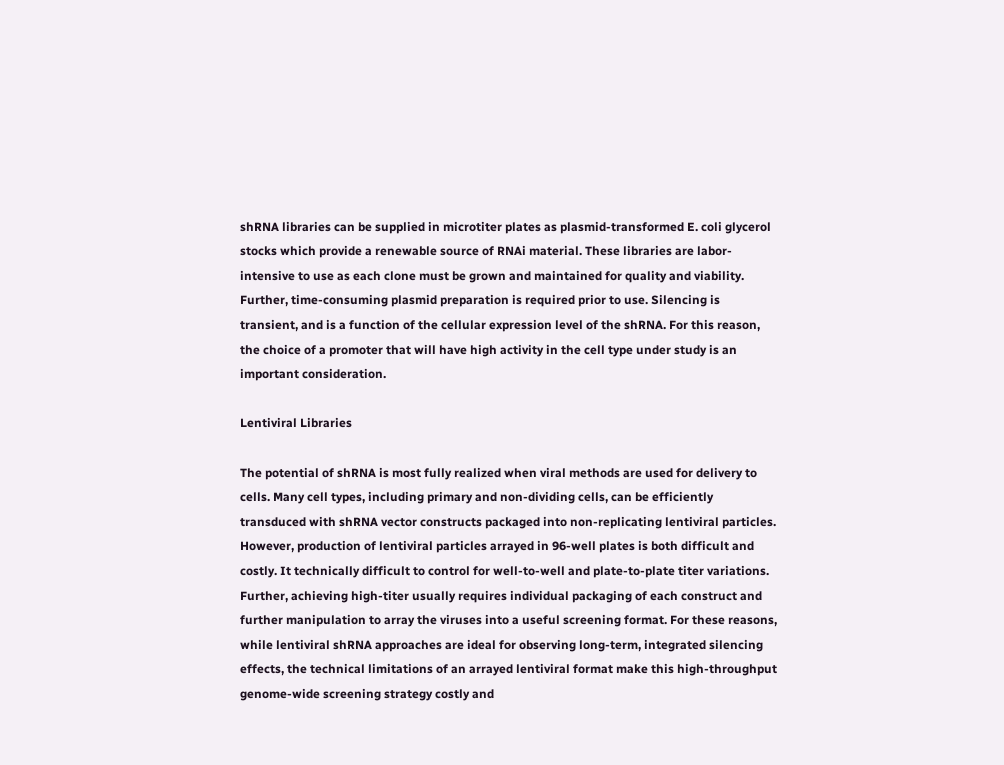shRNA libraries can be supplied in microtiter plates as plasmid-transformed E. coli glycerol stocks which provide a renewable source of RNAi material. These libraries are labor-intensive to use as each clone must be grown and maintained for quality and viability. Further, time-consuming plasmid preparation is required prior to use. Silencing is transient, and is a function of the cellular expression level of the shRNA. For this reason, the choice of a promoter that will have high activity in the cell type under study is an important consideration.

Lentiviral Libraries

The potential of shRNA is most fully realized when viral methods are used for delivery to cells. Many cell types, including primary and non-dividing cells, can be efficiently transduced with shRNA vector constructs packaged into non-replicating lentiviral particles. However, production of lentiviral particles arrayed in 96-well plates is both difficult and costly. It technically difficult to control for well-to-well and plate-to-plate titer variations. Further, achieving high-titer usually requires individual packaging of each construct and further manipulation to array the viruses into a useful screening format. For these reasons, while lentiviral shRNA approaches are ideal for observing long-term, integrated silencing effects, the technical limitations of an arrayed lentiviral format make this high-throughput genome-wide screening strategy costly and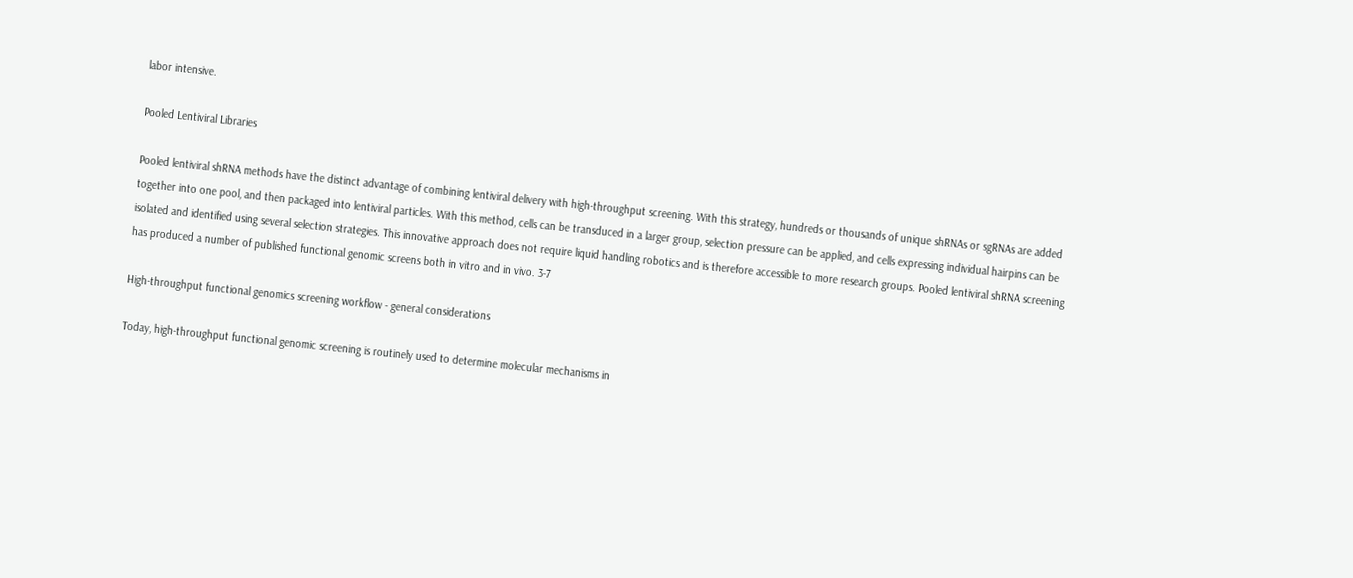labor intensive.

Pooled Lentiviral Libraries

Pooled lentiviral shRNA methods have the distinct advantage of combining lentiviral delivery with high-throughput screening. With this strategy, hundreds or thousands of unique shRNAs or sgRNAs are added together into one pool, and then packaged into lentiviral particles. With this method, cells can be transduced in a larger group, selection pressure can be applied, and cells expressing individual hairpins can be isolated and identified using several selection strategies. This innovative approach does not require liquid handling robotics and is therefore accessible to more research groups. Pooled lentiviral shRNA screening has produced a number of published functional genomic screens both in vitro and in vivo. 3-7

High-throughput functional genomics screening workflow - general considerations

Today, high-throughput functional genomic screening is routinely used to determine molecular mechanisms in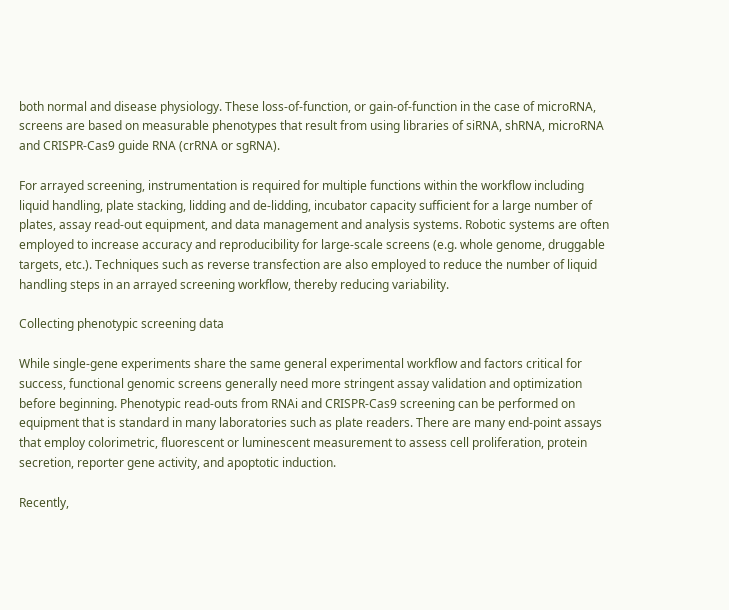both normal and disease physiology. These loss-of-function, or gain-of-function in the case of microRNA, screens are based on measurable phenotypes that result from using libraries of siRNA, shRNA, microRNA and CRISPR-Cas9 guide RNA (crRNA or sgRNA).

For arrayed screening, instrumentation is required for multiple functions within the workflow including liquid handling, plate stacking, lidding and de-lidding, incubator capacity sufficient for a large number of plates, assay read-out equipment, and data management and analysis systems. Robotic systems are often employed to increase accuracy and reproducibility for large-scale screens (e.g. whole genome, druggable targets, etc.). Techniques such as reverse transfection are also employed to reduce the number of liquid handling steps in an arrayed screening workflow, thereby reducing variability.

Collecting phenotypic screening data

While single-gene experiments share the same general experimental workflow and factors critical for success, functional genomic screens generally need more stringent assay validation and optimization before beginning. Phenotypic read-outs from RNAi and CRISPR-Cas9 screening can be performed on equipment that is standard in many laboratories such as plate readers. There are many end-point assays that employ colorimetric, fluorescent or luminescent measurement to assess cell proliferation, protein secretion, reporter gene activity, and apoptotic induction.

Recently,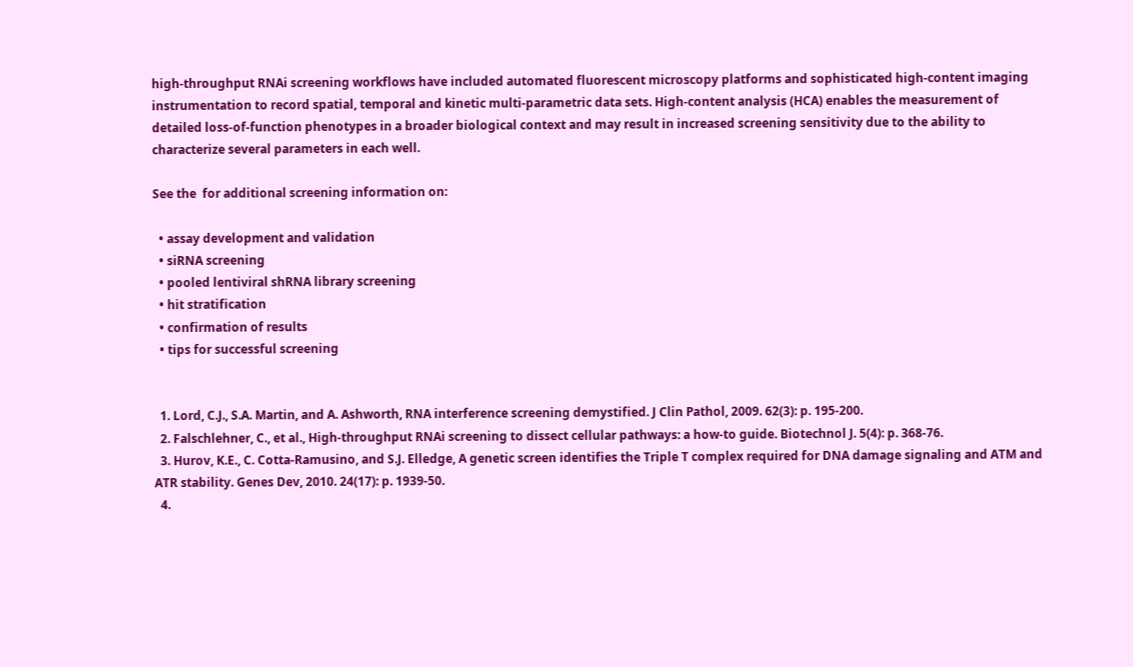high-throughput RNAi screening workflows have included automated fluorescent microscopy platforms and sophisticated high-content imaging instrumentation to record spatial, temporal and kinetic multi-parametric data sets. High-content analysis (HCA) enables the measurement of detailed loss-of-function phenotypes in a broader biological context and may result in increased screening sensitivity due to the ability to characterize several parameters in each well.

See the  for additional screening information on:

  • assay development and validation
  • siRNA screening
  • pooled lentiviral shRNA library screening
  • hit stratification
  • confirmation of results
  • tips for successful screening


  1. Lord, C.J., S.A. Martin, and A. Ashworth, RNA interference screening demystified. J Clin Pathol, 2009. 62(3): p. 195-200.
  2. Falschlehner, C., et al., High-throughput RNAi screening to dissect cellular pathways: a how-to guide. Biotechnol J. 5(4): p. 368-76.
  3. Hurov, K.E., C. Cotta-Ramusino, and S.J. Elledge, A genetic screen identifies the Triple T complex required for DNA damage signaling and ATM and ATR stability. Genes Dev, 2010. 24(17): p. 1939-50.
  4.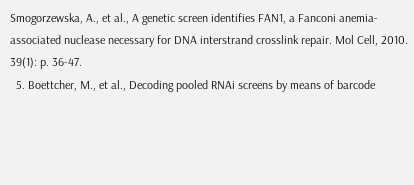Smogorzewska, A., et al., A genetic screen identifies FAN1, a Fanconi anemia-associated nuclease necessary for DNA interstrand crosslink repair. Mol Cell, 2010. 39(1): p. 36-47.
  5. Boettcher, M., et al., Decoding pooled RNAi screens by means of barcode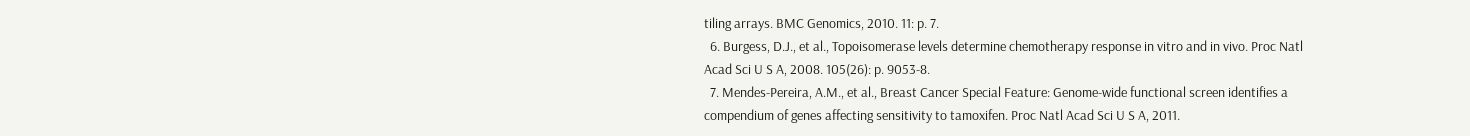tiling arrays. BMC Genomics, 2010. 11: p. 7.
  6. Burgess, D.J., et al., Topoisomerase levels determine chemotherapy response in vitro and in vivo. Proc Natl Acad Sci U S A, 2008. 105(26): p. 9053-8.
  7. Mendes-Pereira, A.M., et al., Breast Cancer Special Feature: Genome-wide functional screen identifies a compendium of genes affecting sensitivity to tamoxifen. Proc Natl Acad Sci U S A, 2011.